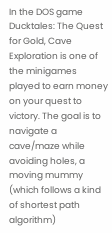In the DOS game Ducktales: The Quest for Gold, Cave Exploration is one of the minigames played to earn money on your quest to victory. The goal is to navigate a cave/maze while avoiding holes, a moving mummy (which follows a kind of shortest path algorithm)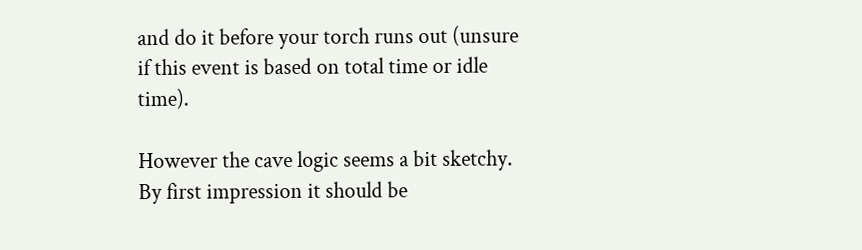and do it before your torch runs out (unsure if this event is based on total time or idle time).

However the cave logic seems a bit sketchy. By first impression it should be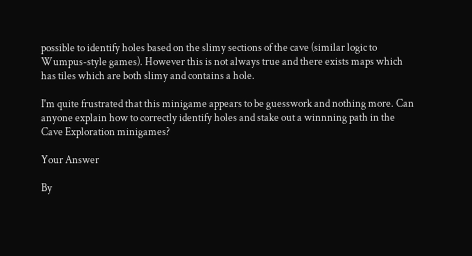possible to identify holes based on the slimy sections of the cave (similar logic to Wumpus-style games). However this is not always true and there exists maps which has tiles which are both slimy and contains a hole.

I'm quite frustrated that this minigame appears to be guesswork and nothing more. Can anyone explain how to correctly identify holes and stake out a winnning path in the Cave Exploration minigames?

Your Answer

By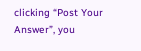clicking “Post Your Answer”, you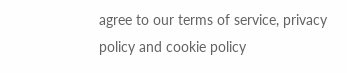agree to our terms of service, privacy policy and cookie policy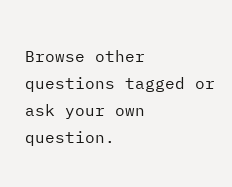Browse other questions tagged or ask your own question.